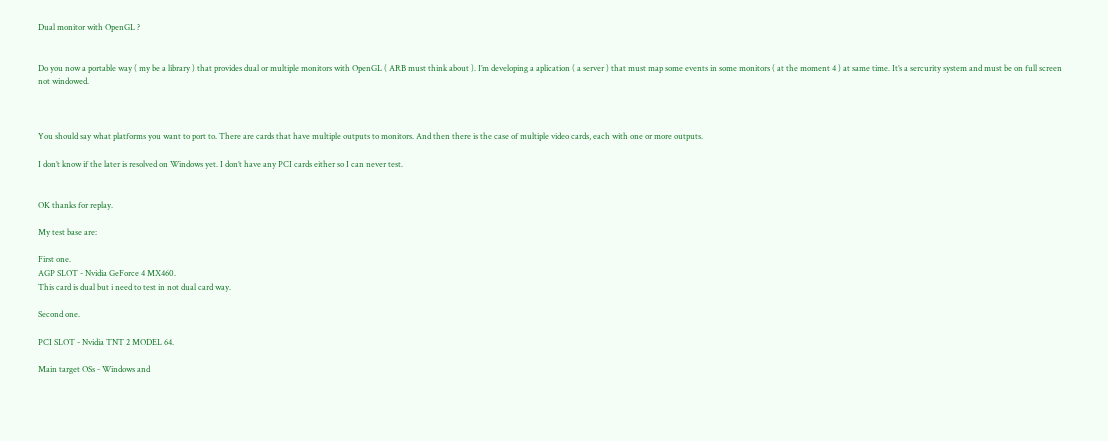Dual monitor with OpenGL ?


Do you now a portable way ( my be a library ) that provides dual or multiple monitors with OpenGL ( ARB must think about ). I’m developing a aplication ( a server ) that must map some events in some monitors ( at the moment 4 ) at same time. It’s a sercurity system and must be on full screen not windowed.



You should say what platforms you want to port to. There are cards that have multiple outputs to monitors. And then there is the case of multiple video cards, each with one or more outputs.

I don’t know if the later is resolved on Windows yet. I don’t have any PCI cards either so I can never test.


OK thanks for replay.

My test base are:

First one.
AGP SLOT - Nvidia GeForce 4 MX460.
This card is dual but i need to test in not dual card way.

Second one.

PCI SLOT - Nvidia TNT 2 MODEL 64.

Main target OSs - Windows and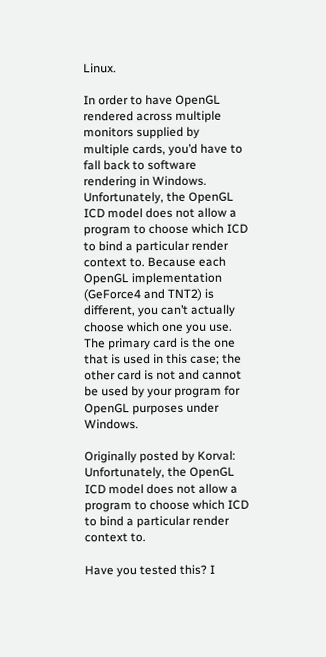Linux.

In order to have OpenGL rendered across multiple monitors supplied by multiple cards, you’d have to fall back to software rendering in Windows. Unfortunately, the OpenGL ICD model does not allow a program to choose which ICD to bind a particular render context to. Because each OpenGL implementation (GeForce4 and TNT2) is different, you can’t actually choose which one you use. The primary card is the one that is used in this case; the other card is not and cannot be used by your program for OpenGL purposes under Windows.

Originally posted by Korval:
Unfortunately, the OpenGL ICD model does not allow a program to choose which ICD to bind a particular render context to.

Have you tested this? I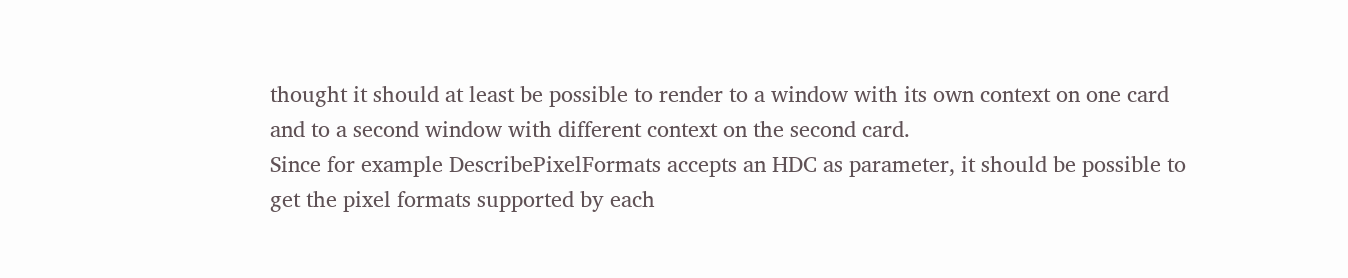thought it should at least be possible to render to a window with its own context on one card and to a second window with different context on the second card.
Since for example DescribePixelFormats accepts an HDC as parameter, it should be possible to get the pixel formats supported by each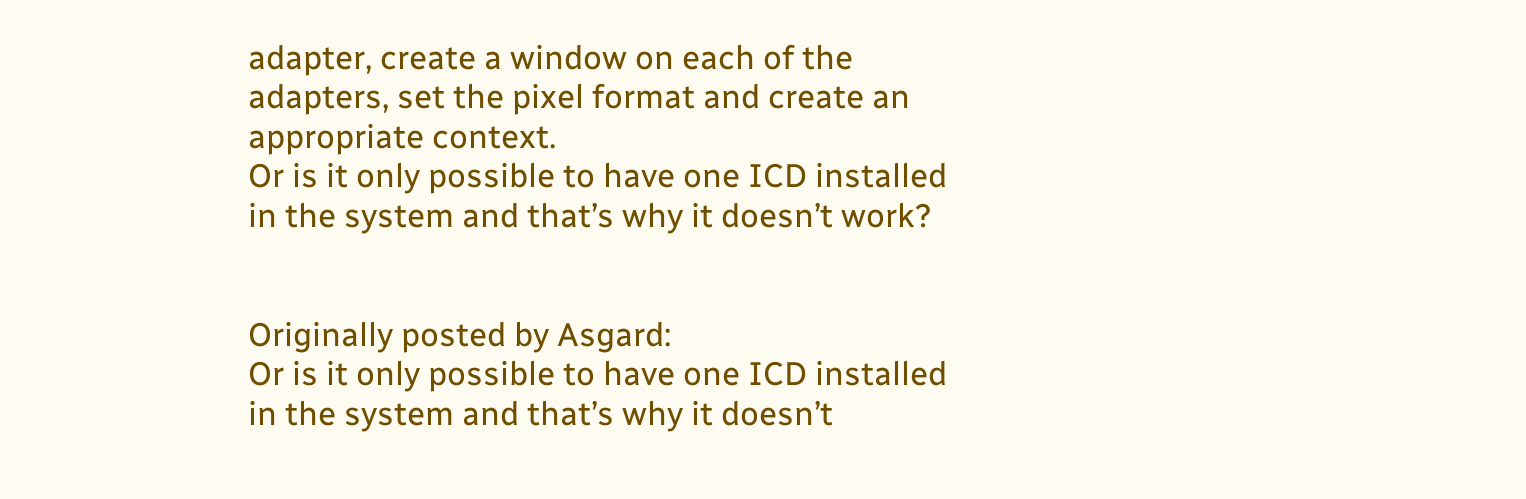adapter, create a window on each of the adapters, set the pixel format and create an appropriate context.
Or is it only possible to have one ICD installed in the system and that’s why it doesn’t work?


Originally posted by Asgard:
Or is it only possible to have one ICD installed in the system and that’s why it doesn’t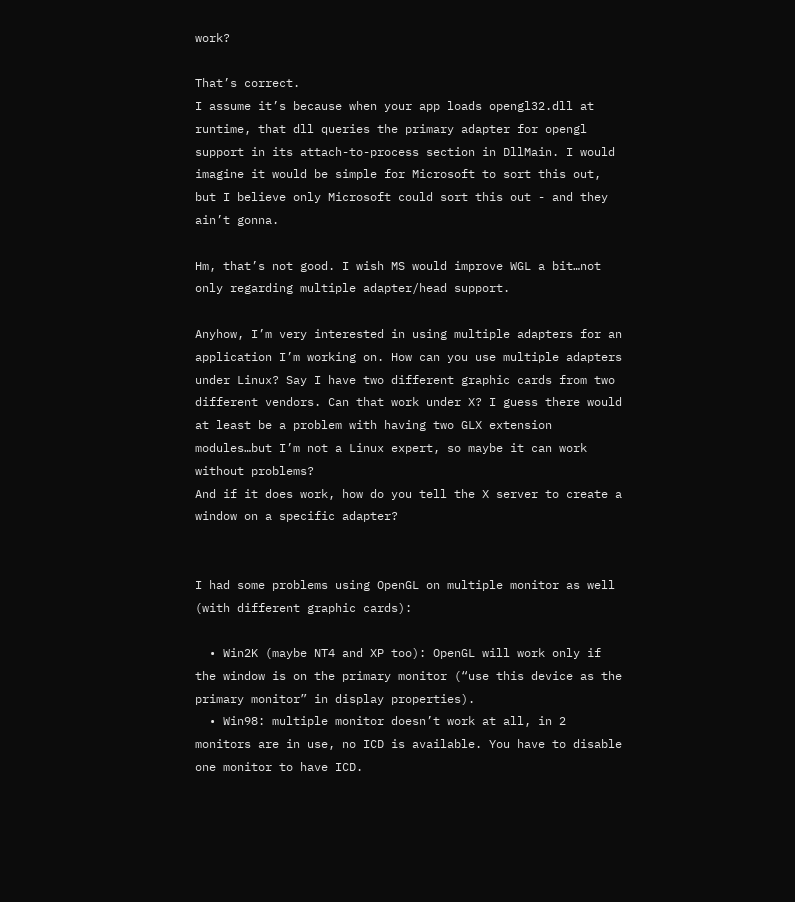work?

That’s correct.
I assume it’s because when your app loads opengl32.dll at runtime, that dll queries the primary adapter for opengl support in its attach-to-process section in DllMain. I would imagine it would be simple for Microsoft to sort this out, but I believe only Microsoft could sort this out - and they ain’t gonna.

Hm, that’s not good. I wish MS would improve WGL a bit…not only regarding multiple adapter/head support.

Anyhow, I’m very interested in using multiple adapters for an application I’m working on. How can you use multiple adapters under Linux? Say I have two different graphic cards from two different vendors. Can that work under X? I guess there would at least be a problem with having two GLX extension modules…but I’m not a Linux expert, so maybe it can work without problems?
And if it does work, how do you tell the X server to create a window on a specific adapter?


I had some problems using OpenGL on multiple monitor as well (with different graphic cards):

  • Win2K (maybe NT4 and XP too): OpenGL will work only if the window is on the primary monitor (“use this device as the primary monitor” in display properties).
  • Win98: multiple monitor doesn’t work at all, in 2 monitors are in use, no ICD is available. You have to disable one monitor to have ICD.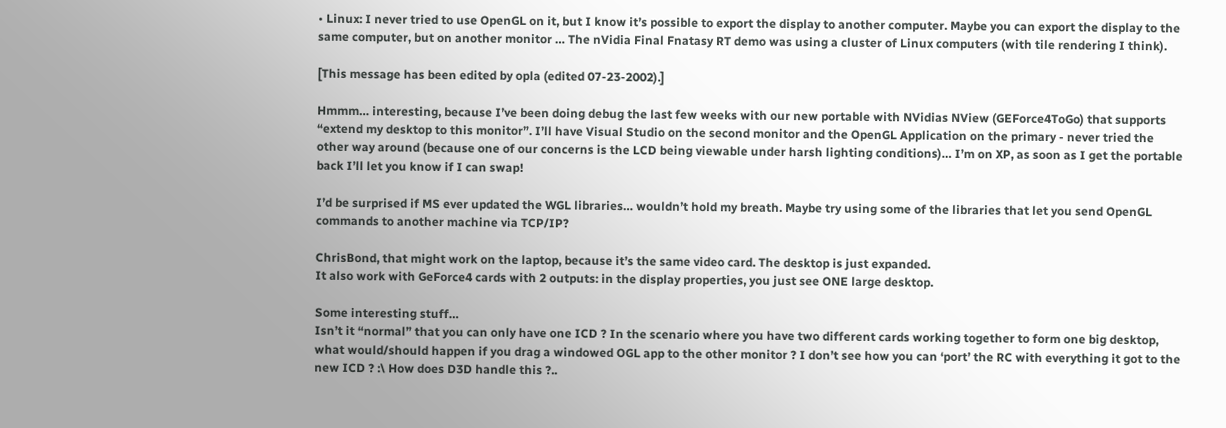• Linux: I never tried to use OpenGL on it, but I know it’s possible to export the display to another computer. Maybe you can export the display to the same computer, but on another monitor … The nVidia Final Fnatasy RT demo was using a cluster of Linux computers (with tile rendering I think).

[This message has been edited by opla (edited 07-23-2002).]

Hmmm… interesting, because I’ve been doing debug the last few weeks with our new portable with NVidias NView (GEForce4ToGo) that supports “extend my desktop to this monitor”. I’ll have Visual Studio on the second monitor and the OpenGL Application on the primary - never tried the other way around (because one of our concerns is the LCD being viewable under harsh lighting conditions)… I’m on XP, as soon as I get the portable back I’ll let you know if I can swap!

I’d be surprised if MS ever updated the WGL libraries… wouldn’t hold my breath. Maybe try using some of the libraries that let you send OpenGL commands to another machine via TCP/IP?

ChrisBond, that might work on the laptop, because it’s the same video card. The desktop is just expanded.
It also work with GeForce4 cards with 2 outputs: in the display properties, you just see ONE large desktop.

Some interesting stuff…
Isn’t it “normal” that you can only have one ICD ? In the scenario where you have two different cards working together to form one big desktop, what would/should happen if you drag a windowed OGL app to the other monitor ? I don’t see how you can ‘port’ the RC with everything it got to the new ICD ? :\ How does D3D handle this ?..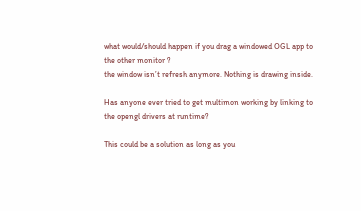what would/should happen if you drag a windowed OGL app to the other monitor ?
the window isn’t refresh anymore. Nothing is drawing inside.

Has anyone ever tried to get multimon working by linking to the opengl drivers at runtime?

This could be a solution as long as you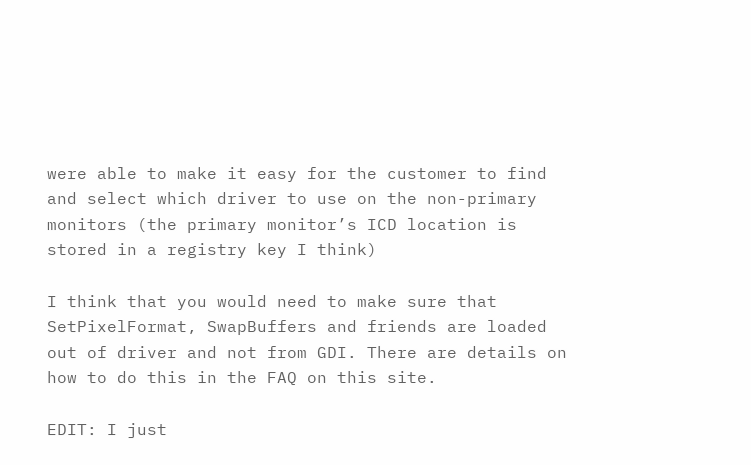were able to make it easy for the customer to find and select which driver to use on the non-primary monitors (the primary monitor’s ICD location is stored in a registry key I think)

I think that you would need to make sure that SetPixelFormat, SwapBuffers and friends are loaded out of driver and not from GDI. There are details on how to do this in the FAQ on this site.

EDIT: I just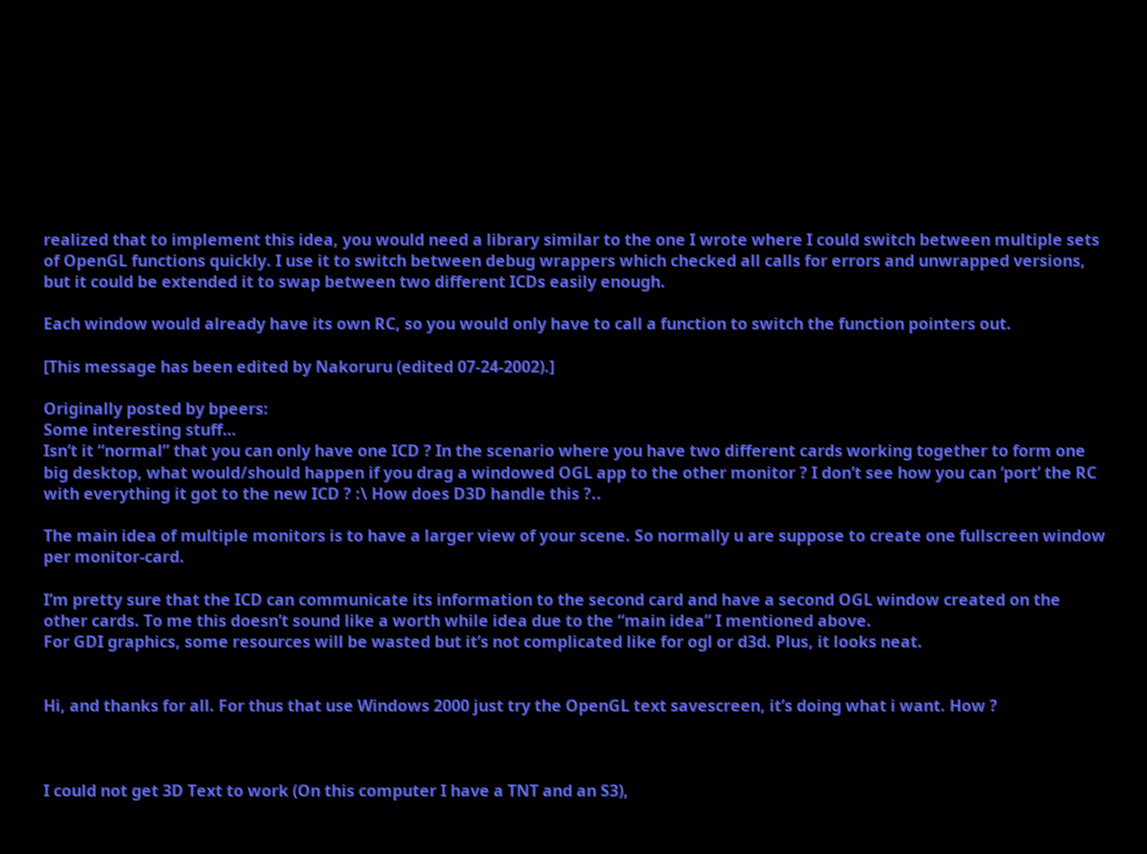realized that to implement this idea, you would need a library similar to the one I wrote where I could switch between multiple sets of OpenGL functions quickly. I use it to switch between debug wrappers which checked all calls for errors and unwrapped versions, but it could be extended it to swap between two different ICDs easily enough.

Each window would already have its own RC, so you would only have to call a function to switch the function pointers out.

[This message has been edited by Nakoruru (edited 07-24-2002).]

Originally posted by bpeers:
Some interesting stuff…
Isn’t it “normal” that you can only have one ICD ? In the scenario where you have two different cards working together to form one big desktop, what would/should happen if you drag a windowed OGL app to the other monitor ? I don’t see how you can ‘port’ the RC with everything it got to the new ICD ? :\ How does D3D handle this ?..

The main idea of multiple monitors is to have a larger view of your scene. So normally u are suppose to create one fullscreen window per monitor-card.

I’m pretty sure that the ICD can communicate its information to the second card and have a second OGL window created on the other cards. To me this doesn’t sound like a worth while idea due to the “main idea” I mentioned above.
For GDI graphics, some resources will be wasted but it’s not complicated like for ogl or d3d. Plus, it looks neat.


Hi, and thanks for all. For thus that use Windows 2000 just try the OpenGL text savescreen, it’s doing what i want. How ?



I could not get 3D Text to work (On this computer I have a TNT and an S3),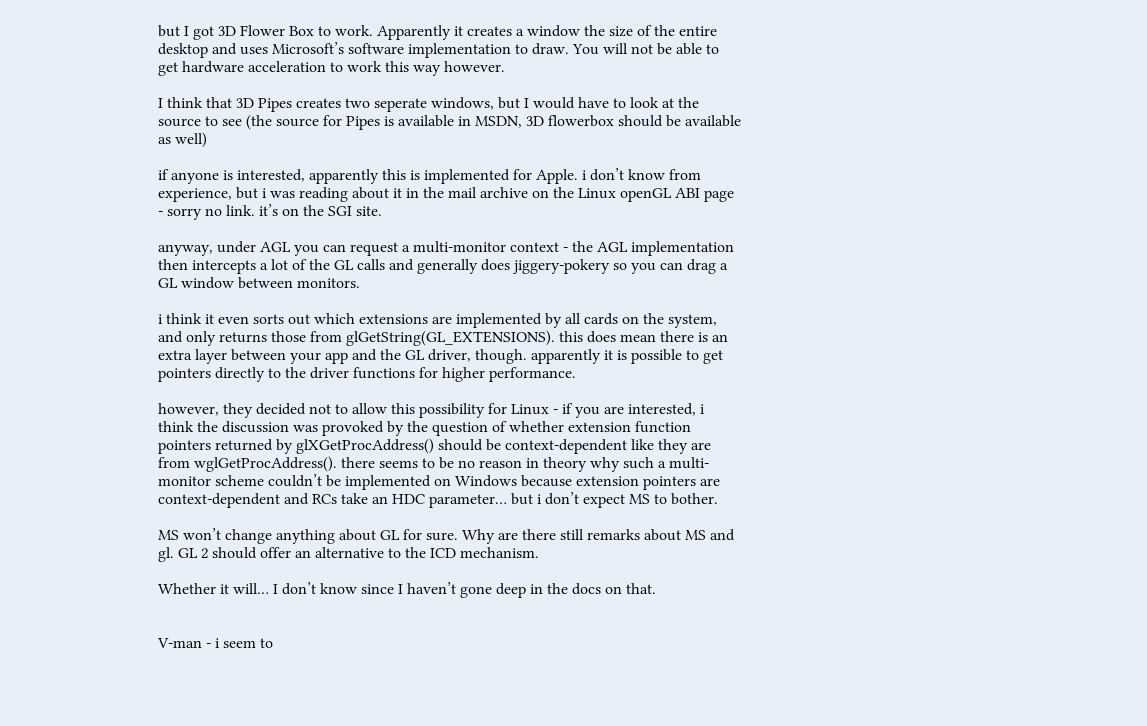but I got 3D Flower Box to work. Apparently it creates a window the size of the entire desktop and uses Microsoft’s software implementation to draw. You will not be able to get hardware acceleration to work this way however.

I think that 3D Pipes creates two seperate windows, but I would have to look at the source to see (the source for Pipes is available in MSDN, 3D flowerbox should be available as well)

if anyone is interested, apparently this is implemented for Apple. i don’t know from experience, but i was reading about it in the mail archive on the Linux openGL ABI page - sorry no link. it’s on the SGI site.

anyway, under AGL you can request a multi-monitor context - the AGL implementation then intercepts a lot of the GL calls and generally does jiggery-pokery so you can drag a GL window between monitors.

i think it even sorts out which extensions are implemented by all cards on the system, and only returns those from glGetString(GL_EXTENSIONS). this does mean there is an extra layer between your app and the GL driver, though. apparently it is possible to get pointers directly to the driver functions for higher performance.

however, they decided not to allow this possibility for Linux - if you are interested, i think the discussion was provoked by the question of whether extension function pointers returned by glXGetProcAddress() should be context-dependent like they are from wglGetProcAddress(). there seems to be no reason in theory why such a multi-monitor scheme couldn’t be implemented on Windows because extension pointers are context-dependent and RCs take an HDC parameter… but i don’t expect MS to bother.

MS won’t change anything about GL for sure. Why are there still remarks about MS and gl. GL 2 should offer an alternative to the ICD mechanism.

Whether it will… I don’t know since I haven’t gone deep in the docs on that.


V-man - i seem to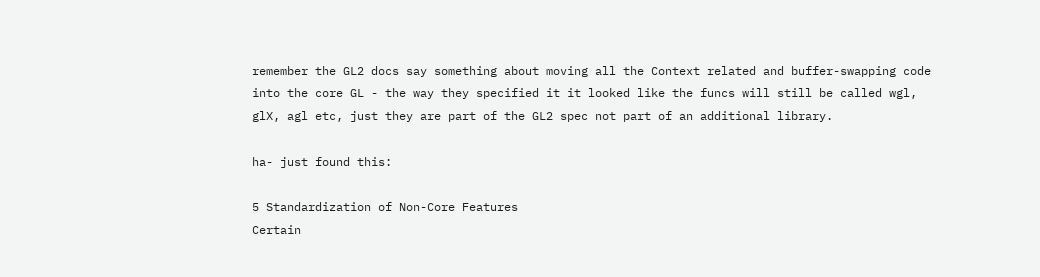remember the GL2 docs say something about moving all the Context related and buffer-swapping code into the core GL - the way they specified it it looked like the funcs will still be called wgl, glX, agl etc, just they are part of the GL2 spec not part of an additional library.

ha- just found this:

5 Standardization of Non-Core Features
Certain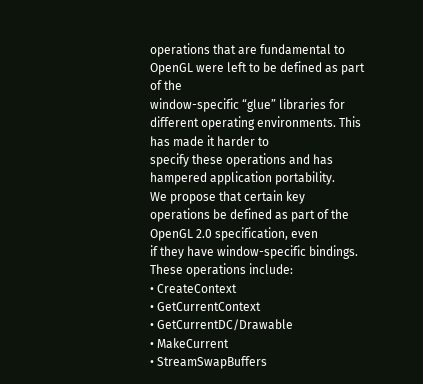operations that are fundamental to OpenGL were left to be defined as part of the
window-specific “glue” libraries for different operating environments. This has made it harder to
specify these operations and has hampered application portability.
We propose that certain key operations be defined as part of the OpenGL 2.0 specification, even
if they have window-specific bindings. These operations include:
• CreateContext
• GetCurrentContext
• GetCurrentDC/Drawable
• MakeCurrent
• StreamSwapBuffers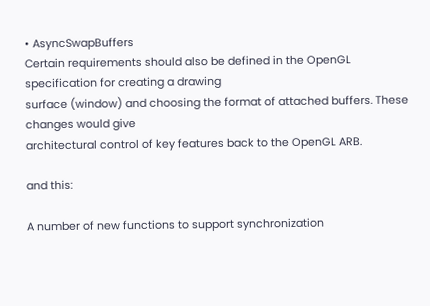• AsyncSwapBuffers
Certain requirements should also be defined in the OpenGL specification for creating a drawing
surface (window) and choosing the format of attached buffers. These changes would give
architectural control of key features back to the OpenGL ARB.

and this:

A number of new functions to support synchronization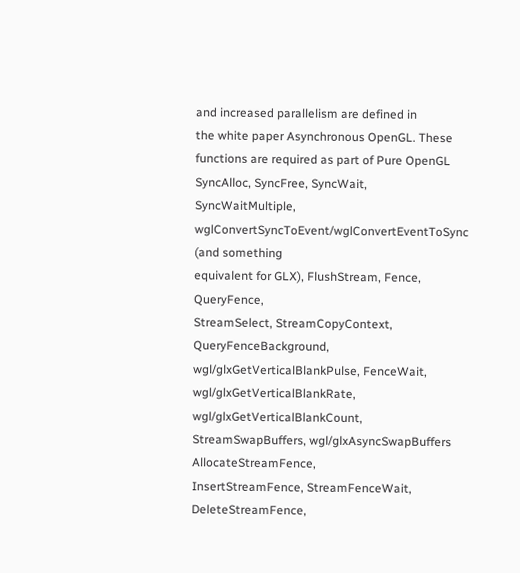and increased parallelism are defined in
the white paper Asynchronous OpenGL. These functions are required as part of Pure OpenGL
SyncAlloc, SyncFree, SyncWait, SyncWaitMultiple,
wglConvertSyncToEvent/wglConvertEventToSync (and something
equivalent for GLX), FlushStream, Fence, QueryFence,
StreamSelect, StreamCopyContext, QueryFenceBackground,
wgl/glxGetVerticalBlankPulse, FenceWait,
wgl/glxGetVerticalBlankRate, wgl/glxGetVerticalBlankCount,
StreamSwapBuffers, wgl/glxAsyncSwapBuffers AllocateStreamFence,
InsertStreamFence, StreamFenceWait, DeleteStreamFence,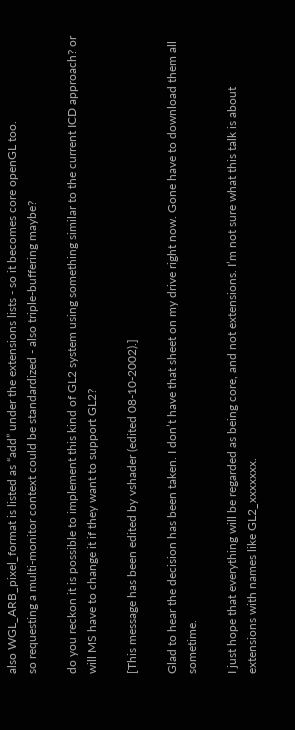also WGL_ARB_pixel_format is listed as “add” under the extensions lists - so it becomes core openGL too.
so requesting a multi-monitor context could be standardized - also triple-buffering maybe?

do you reckon it is possible to implement this kind of GL2 system using something similar to the current ICD approach? or will MS have to change it if they want to support GL2?

[This message has been edited by vshader (edited 08-10-2002).]

Glad to hear the decision has been taken. I don’t have that sheet on my drive right now. Gone have to download them all sometime.

I just hope that everything will be regarded as being core, and not extensions. I’m not sure what this talk is about extensions with names like GL2_xxxxxxx.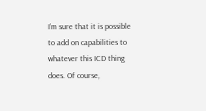I’m sure that it is possible to add on capabilities to whatever this ICD thing does. Of course,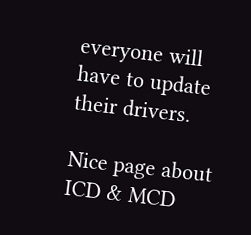everyone will have to update their drivers.

Nice page about ICD & MCD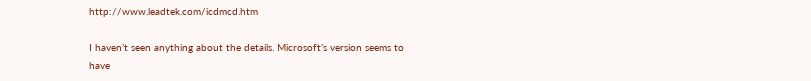http://www.leadtek.com/icdmcd.htm

I haven’t seen anything about the details. Microsoft’s version seems to have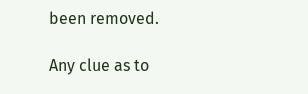been removed.

Any clue as to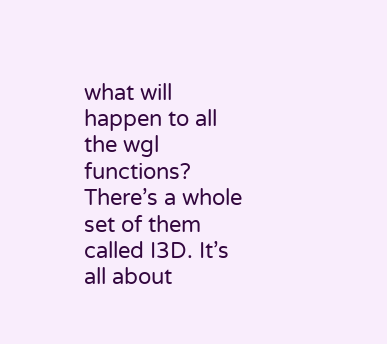what will happen to all the wgl functions? There’s a whole set of them called I3D. It’s all about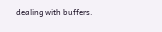dealing with buffers.